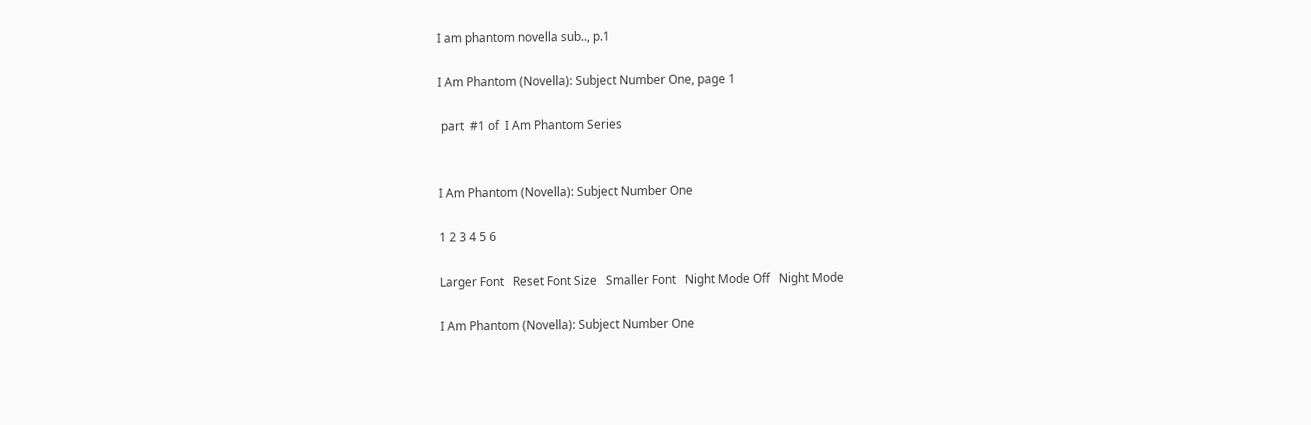I am phantom novella sub.., p.1

I Am Phantom (Novella): Subject Number One, page 1

 part  #1 of  I Am Phantom Series


I Am Phantom (Novella): Subject Number One

1 2 3 4 5 6

Larger Font   Reset Font Size   Smaller Font   Night Mode Off   Night Mode

I Am Phantom (Novella): Subject Number One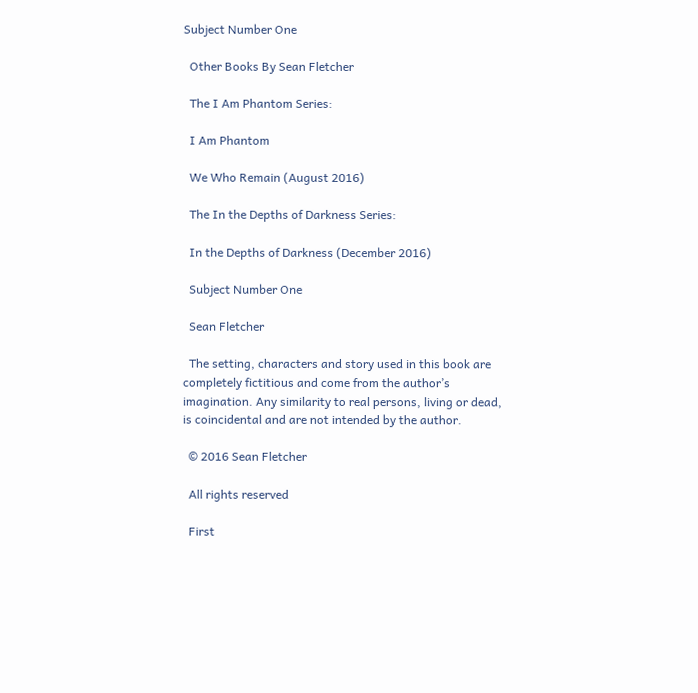Subject Number One

  Other Books By Sean Fletcher

  The I Am Phantom Series:

  I Am Phantom

  We Who Remain (August 2016)

  The In the Depths of Darkness Series:

  In the Depths of Darkness (December 2016)

  Subject Number One

  Sean Fletcher

  The setting, characters and story used in this book are completely fictitious and come from the author’s imagination. Any similarity to real persons, living or dead, is coincidental and are not intended by the author.

  © 2016 Sean Fletcher

  All rights reserved

  First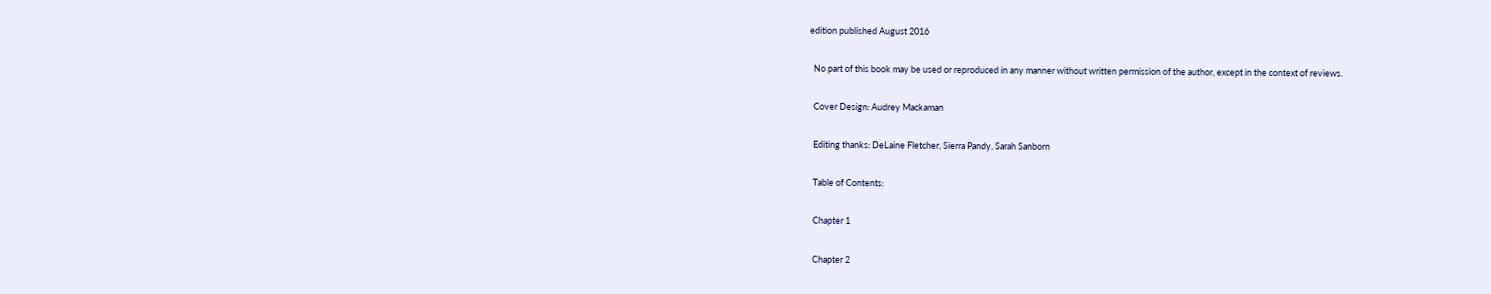edition published August 2016

  No part of this book may be used or reproduced in any manner without written permission of the author, except in the context of reviews.

  Cover Design: Audrey Mackaman

  Editing thanks: DeLaine Fletcher, Sierra Pandy, Sarah Sanborn

  Table of Contents:

  Chapter 1

  Chapter 2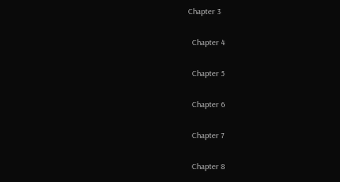Chapter 3

  Chapter 4

  Chapter 5

  Chapter 6

  Chapter 7

  Chapter 8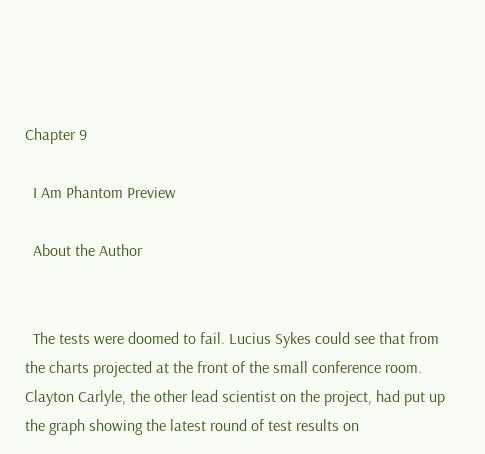Chapter 9

  I Am Phantom Preview

  About the Author


  The tests were doomed to fail. Lucius Sykes could see that from the charts projected at the front of the small conference room. Clayton Carlyle, the other lead scientist on the project, had put up the graph showing the latest round of test results on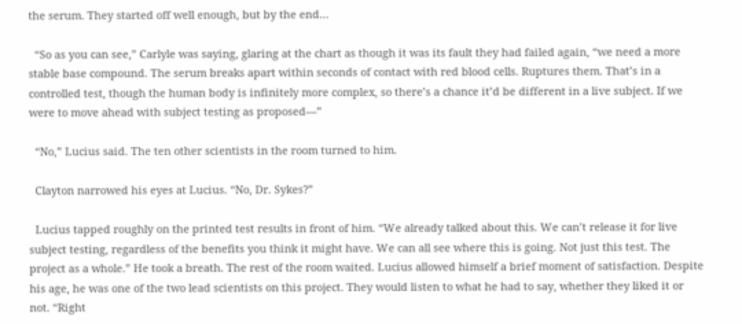the serum. They started off well enough, but by the end…

  “So as you can see,” Carlyle was saying, glaring at the chart as though it was its fault they had failed again, “we need a more stable base compound. The serum breaks apart within seconds of contact with red blood cells. Ruptures them. That’s in a controlled test, though the human body is infinitely more complex, so there’s a chance it’d be different in a live subject. If we were to move ahead with subject testing as proposed—”

  “No,” Lucius said. The ten other scientists in the room turned to him.

  Clayton narrowed his eyes at Lucius. “No, Dr. Sykes?”

  Lucius tapped roughly on the printed test results in front of him. “We already talked about this. We can’t release it for live subject testing, regardless of the benefits you think it might have. We can all see where this is going. Not just this test. The project as a whole.” He took a breath. The rest of the room waited. Lucius allowed himself a brief moment of satisfaction. Despite his age, he was one of the two lead scientists on this project. They would listen to what he had to say, whether they liked it or not. “Right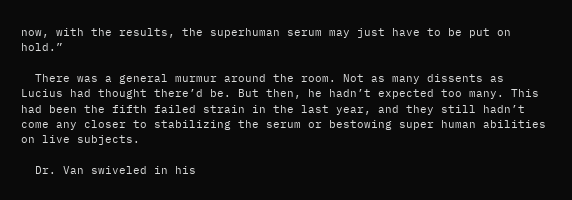now, with the results, the superhuman serum may just have to be put on hold.”

  There was a general murmur around the room. Not as many dissents as Lucius had thought there’d be. But then, he hadn’t expected too many. This had been the fifth failed strain in the last year, and they still hadn’t come any closer to stabilizing the serum or bestowing super human abilities on live subjects.

  Dr. Van swiveled in his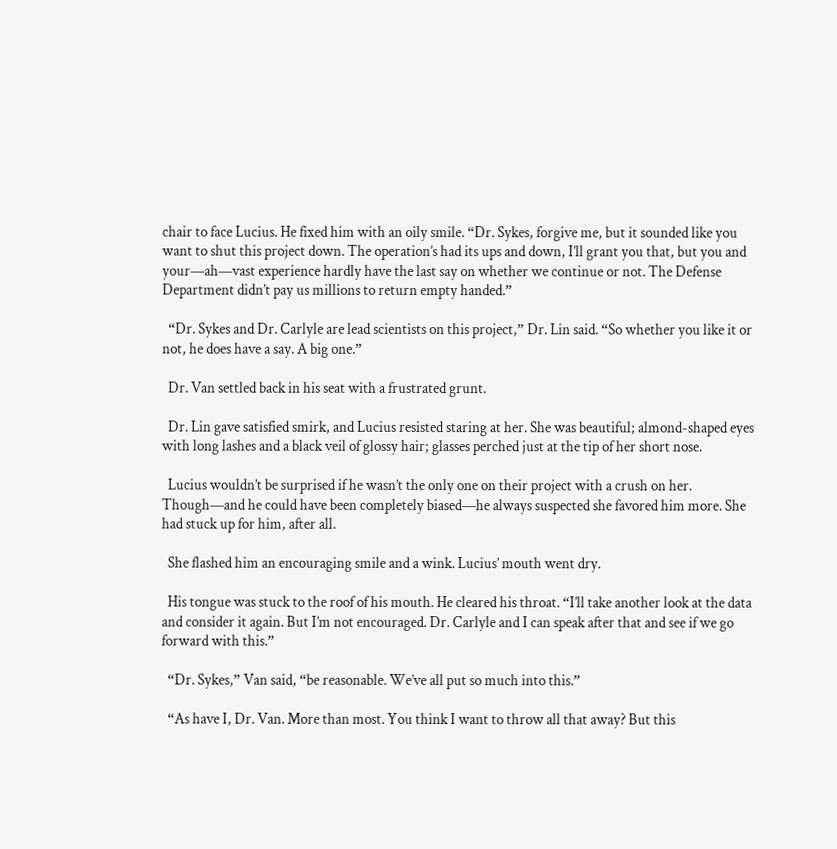chair to face Lucius. He fixed him with an oily smile. “Dr. Sykes, forgive me, but it sounded like you want to shut this project down. The operation’s had its ups and down, I’ll grant you that, but you and your—ah—vast experience hardly have the last say on whether we continue or not. The Defense Department didn’t pay us millions to return empty handed.”

  “Dr. Sykes and Dr. Carlyle are lead scientists on this project,” Dr. Lin said. “So whether you like it or not, he does have a say. A big one.”

  Dr. Van settled back in his seat with a frustrated grunt.

  Dr. Lin gave satisfied smirk, and Lucius resisted staring at her. She was beautiful; almond-shaped eyes with long lashes and a black veil of glossy hair; glasses perched just at the tip of her short nose.

  Lucius wouldn’t be surprised if he wasn’t the only one on their project with a crush on her. Though—and he could have been completely biased—he always suspected she favored him more. She had stuck up for him, after all.

  She flashed him an encouraging smile and a wink. Lucius’ mouth went dry.

  His tongue was stuck to the roof of his mouth. He cleared his throat. “I’ll take another look at the data and consider it again. But I’m not encouraged. Dr. Carlyle and I can speak after that and see if we go forward with this.”

  “Dr. Sykes,” Van said, “be reasonable. We’ve all put so much into this.”

  “As have I, Dr. Van. More than most. You think I want to throw all that away? But this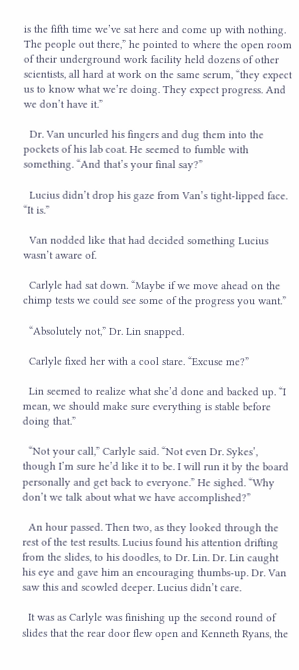is the fifth time we’ve sat here and come up with nothing. The people out there,” he pointed to where the open room of their underground work facility held dozens of other scientists, all hard at work on the same serum, “they expect us to know what we’re doing. They expect progress. And we don’t have it.”

  Dr. Van uncurled his fingers and dug them into the pockets of his lab coat. He seemed to fumble with something. “And that’s your final say?”

  Lucius didn’t drop his gaze from Van’s tight-lipped face. “It is.”

  Van nodded like that had decided something Lucius wasn’t aware of.

  Carlyle had sat down. “Maybe if we move ahead on the chimp tests we could see some of the progress you want.”

  “Absolutely not,” Dr. Lin snapped.

  Carlyle fixed her with a cool stare. “Excuse me?”

  Lin seemed to realize what she’d done and backed up. “I mean, we should make sure everything is stable before doing that.”

  “Not your call,” Carlyle said. “Not even Dr. Sykes’, though I’m sure he’d like it to be. I will run it by the board personally and get back to everyone.” He sighed. “Why don’t we talk about what we have accomplished?”

  An hour passed. Then two, as they looked through the rest of the test results. Lucius found his attention drifting from the slides, to his doodles, to Dr. Lin. Dr. Lin caught his eye and gave him an encouraging thumbs-up. Dr. Van saw this and scowled deeper. Lucius didn’t care.

  It was as Carlyle was finishing up the second round of slides that the rear door flew open and Kenneth Ryans, the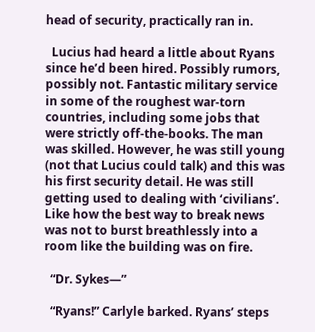head of security, practically ran in.

  Lucius had heard a little about Ryans since he’d been hired. Possibly rumors, possibly not. Fantastic military service in some of the roughest war-torn countries, including some jobs that were strictly off-the-books. The man was skilled. However, he was still young (not that Lucius could talk) and this was his first security detail. He was still getting used to dealing with ‘civilians’. Like how the best way to break news was not to burst breathlessly into a room like the building was on fire.

  “Dr. Sykes—”

  “Ryans!” Carlyle barked. Ryans’ steps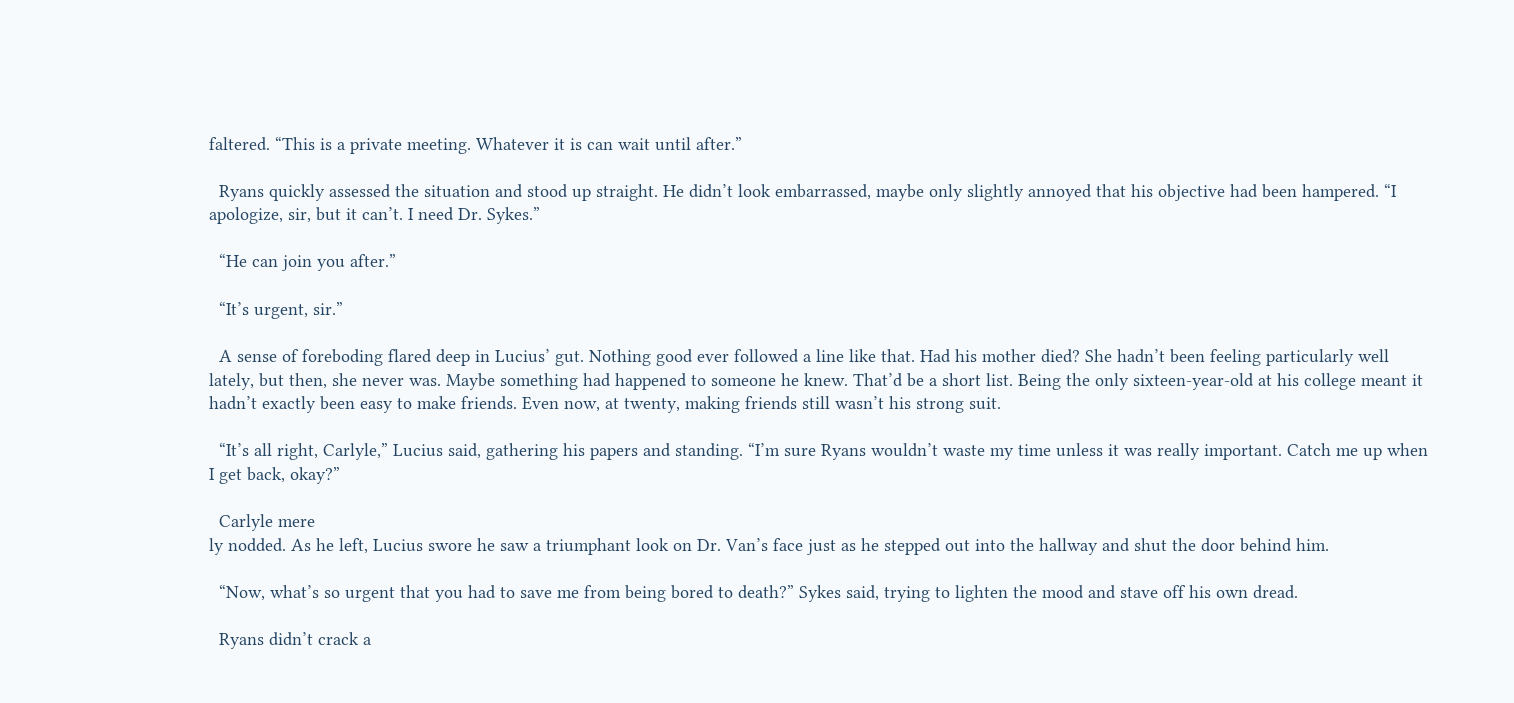faltered. “This is a private meeting. Whatever it is can wait until after.”

  Ryans quickly assessed the situation and stood up straight. He didn’t look embarrassed, maybe only slightly annoyed that his objective had been hampered. “I apologize, sir, but it can’t. I need Dr. Sykes.”

  “He can join you after.”

  “It’s urgent, sir.”

  A sense of foreboding flared deep in Lucius’ gut. Nothing good ever followed a line like that. Had his mother died? She hadn’t been feeling particularly well lately, but then, she never was. Maybe something had happened to someone he knew. That’d be a short list. Being the only sixteen-year-old at his college meant it hadn’t exactly been easy to make friends. Even now, at twenty, making friends still wasn’t his strong suit.

  “It’s all right, Carlyle,” Lucius said, gathering his papers and standing. “I’m sure Ryans wouldn’t waste my time unless it was really important. Catch me up when I get back, okay?”

  Carlyle mere
ly nodded. As he left, Lucius swore he saw a triumphant look on Dr. Van’s face just as he stepped out into the hallway and shut the door behind him.

  “Now, what’s so urgent that you had to save me from being bored to death?” Sykes said, trying to lighten the mood and stave off his own dread.

  Ryans didn’t crack a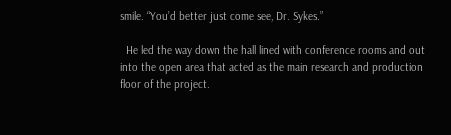smile. “You’d better just come see, Dr. Sykes.”

  He led the way down the hall lined with conference rooms and out into the open area that acted as the main research and production floor of the project.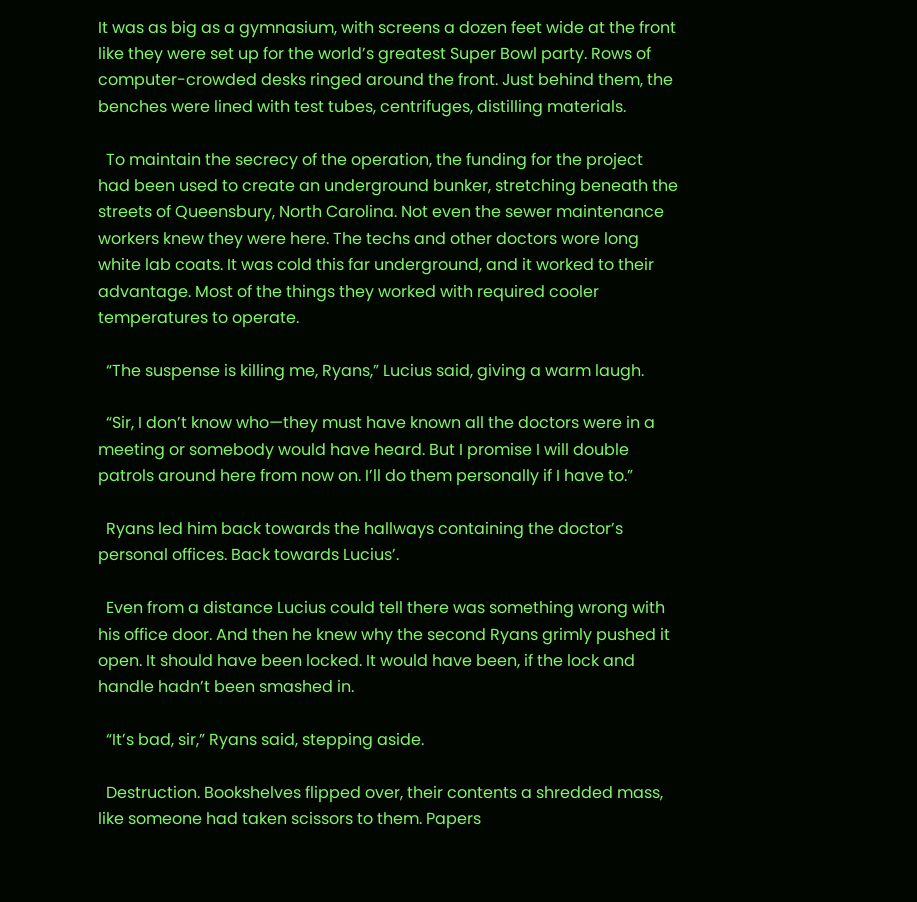It was as big as a gymnasium, with screens a dozen feet wide at the front like they were set up for the world’s greatest Super Bowl party. Rows of computer-crowded desks ringed around the front. Just behind them, the benches were lined with test tubes, centrifuges, distilling materials.

  To maintain the secrecy of the operation, the funding for the project had been used to create an underground bunker, stretching beneath the streets of Queensbury, North Carolina. Not even the sewer maintenance workers knew they were here. The techs and other doctors wore long white lab coats. It was cold this far underground, and it worked to their advantage. Most of the things they worked with required cooler temperatures to operate.

  “The suspense is killing me, Ryans,” Lucius said, giving a warm laugh.

  “Sir, I don’t know who—they must have known all the doctors were in a meeting or somebody would have heard. But I promise I will double patrols around here from now on. I’ll do them personally if I have to.”

  Ryans led him back towards the hallways containing the doctor’s personal offices. Back towards Lucius’.

  Even from a distance Lucius could tell there was something wrong with his office door. And then he knew why the second Ryans grimly pushed it open. It should have been locked. It would have been, if the lock and handle hadn’t been smashed in.

  “It’s bad, sir,” Ryans said, stepping aside.

  Destruction. Bookshelves flipped over, their contents a shredded mass, like someone had taken scissors to them. Papers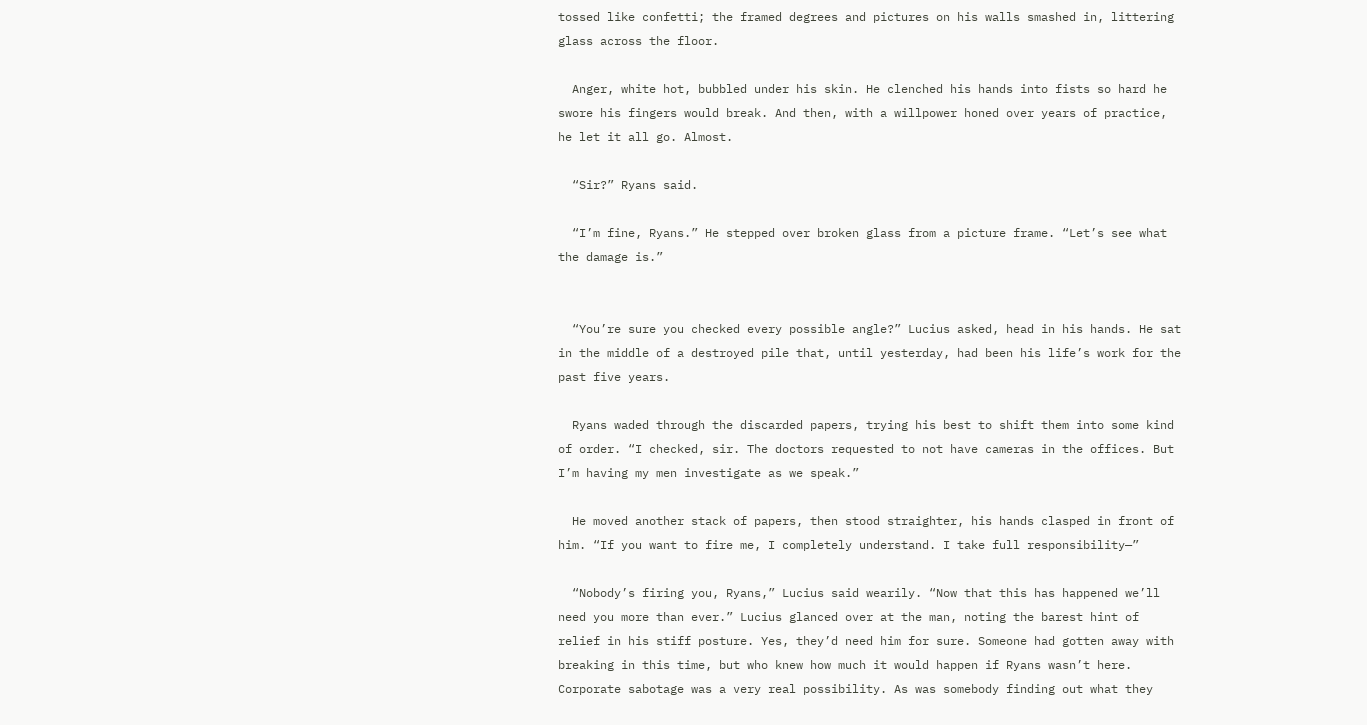tossed like confetti; the framed degrees and pictures on his walls smashed in, littering glass across the floor.

  Anger, white hot, bubbled under his skin. He clenched his hands into fists so hard he swore his fingers would break. And then, with a willpower honed over years of practice, he let it all go. Almost.

  “Sir?” Ryans said.

  “I’m fine, Ryans.” He stepped over broken glass from a picture frame. “Let’s see what the damage is.”


  “You’re sure you checked every possible angle?” Lucius asked, head in his hands. He sat in the middle of a destroyed pile that, until yesterday, had been his life’s work for the past five years.

  Ryans waded through the discarded papers, trying his best to shift them into some kind of order. “I checked, sir. The doctors requested to not have cameras in the offices. But I’m having my men investigate as we speak.”

  He moved another stack of papers, then stood straighter, his hands clasped in front of him. “If you want to fire me, I completely understand. I take full responsibility—”

  “Nobody’s firing you, Ryans,” Lucius said wearily. “Now that this has happened we’ll need you more than ever.” Lucius glanced over at the man, noting the barest hint of relief in his stiff posture. Yes, they’d need him for sure. Someone had gotten away with breaking in this time, but who knew how much it would happen if Ryans wasn’t here. Corporate sabotage was a very real possibility. As was somebody finding out what they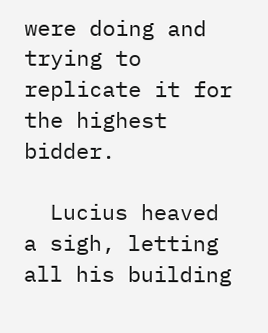were doing and trying to replicate it for the highest bidder.

  Lucius heaved a sigh, letting all his building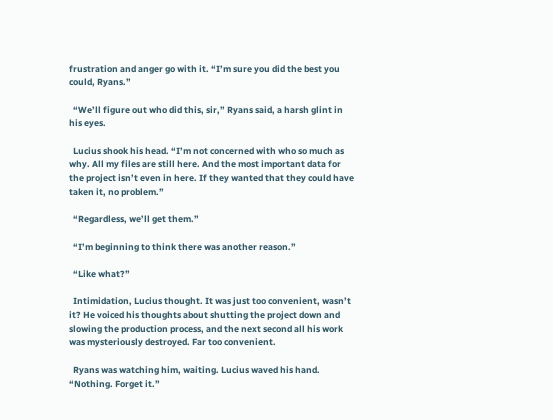frustration and anger go with it. “I’m sure you did the best you could, Ryans.”

  “We’ll figure out who did this, sir,” Ryans said, a harsh glint in his eyes.

  Lucius shook his head. “I’m not concerned with who so much as why. All my files are still here. And the most important data for the project isn’t even in here. If they wanted that they could have taken it, no problem.”

  “Regardless, we’ll get them.”

  “I’m beginning to think there was another reason.”

  “Like what?”

  Intimidation, Lucius thought. It was just too convenient, wasn’t it? He voiced his thoughts about shutting the project down and slowing the production process, and the next second all his work was mysteriously destroyed. Far too convenient.

  Ryans was watching him, waiting. Lucius waved his hand. “Nothing. Forget it.”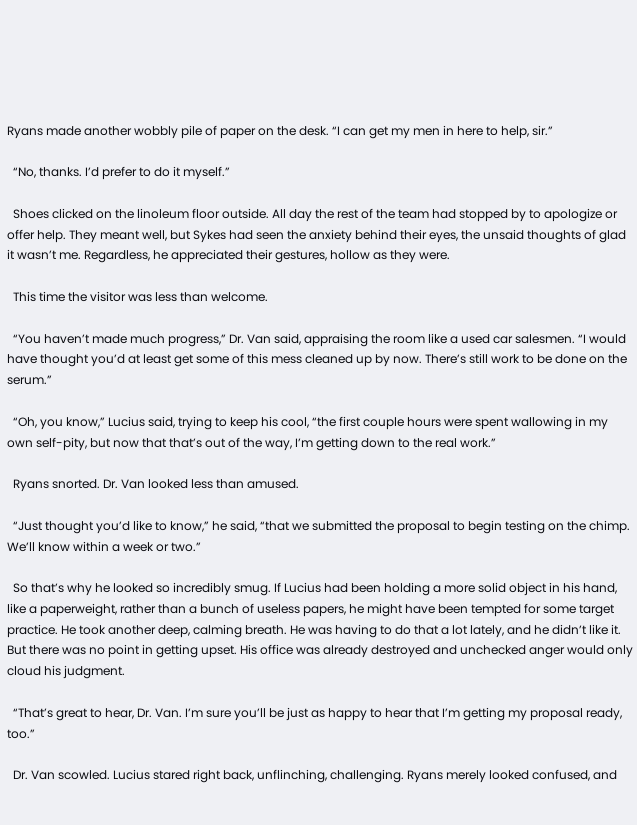Ryans made another wobbly pile of paper on the desk. “I can get my men in here to help, sir.”

  “No, thanks. I’d prefer to do it myself.”

  Shoes clicked on the linoleum floor outside. All day the rest of the team had stopped by to apologize or offer help. They meant well, but Sykes had seen the anxiety behind their eyes, the unsaid thoughts of glad it wasn’t me. Regardless, he appreciated their gestures, hollow as they were.

  This time the visitor was less than welcome.

  “You haven’t made much progress,” Dr. Van said, appraising the room like a used car salesmen. “I would have thought you’d at least get some of this mess cleaned up by now. There’s still work to be done on the serum.”

  “Oh, you know,” Lucius said, trying to keep his cool, “the first couple hours were spent wallowing in my own self-pity, but now that that’s out of the way, I’m getting down to the real work.”

  Ryans snorted. Dr. Van looked less than amused.

  “Just thought you’d like to know,” he said, “that we submitted the proposal to begin testing on the chimp. We’ll know within a week or two.”

  So that’s why he looked so incredibly smug. If Lucius had been holding a more solid object in his hand, like a paperweight, rather than a bunch of useless papers, he might have been tempted for some target practice. He took another deep, calming breath. He was having to do that a lot lately, and he didn’t like it. But there was no point in getting upset. His office was already destroyed and unchecked anger would only cloud his judgment.

  “That’s great to hear, Dr. Van. I’m sure you’ll be just as happy to hear that I’m getting my proposal ready, too.”

  Dr. Van scowled. Lucius stared right back, unflinching, challenging. Ryans merely looked confused, and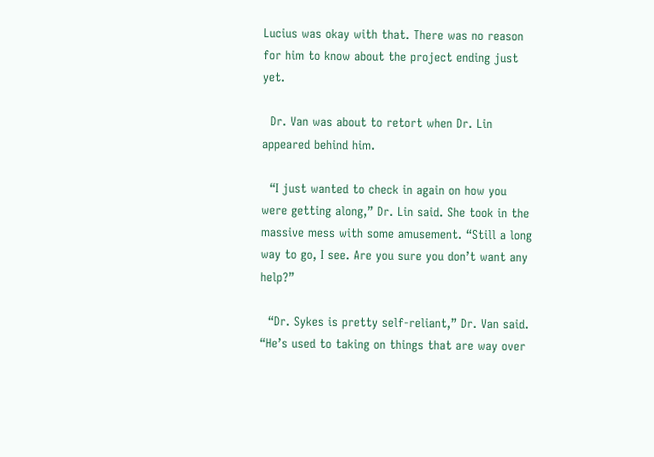Lucius was okay with that. There was no reason for him to know about the project ending just yet.

  Dr. Van was about to retort when Dr. Lin appeared behind him.

  “I just wanted to check in again on how you were getting along,” Dr. Lin said. She took in the massive mess with some amusement. “Still a long way to go, I see. Are you sure you don’t want any help?”

  “Dr. Sykes is pretty self-reliant,” Dr. Van said. “He’s used to taking on things that are way over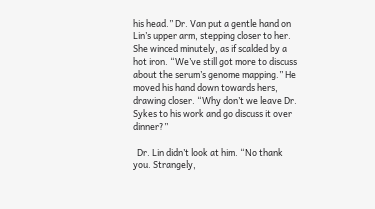his head.” Dr. Van put a gentle hand on Lin’s upper arm, stepping closer to her. She winced minutely, as if scalded by a hot iron. “We’ve still got more to discuss about the serum’s genome mapping.” He moved his hand down towards hers, drawing closer. “Why don’t we leave Dr. Sykes to his work and go discuss it over dinner?”

  Dr. Lin didn’t look at him. “No thank you. Strangely,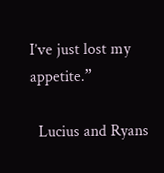I’ve just lost my appetite.”

  Lucius and Ryans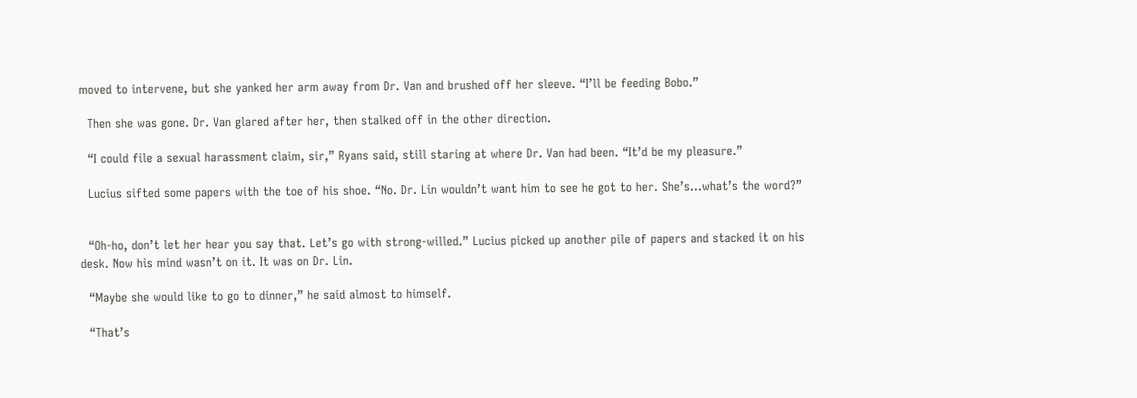moved to intervene, but she yanked her arm away from Dr. Van and brushed off her sleeve. “I’ll be feeding Bobo.”

  Then she was gone. Dr. Van glared after her, then stalked off in the other direction.

  “I could file a sexual harassment claim, sir,” Ryans said, still staring at where Dr. Van had been. “It’d be my pleasure.”

  Lucius sifted some papers with the toe of his shoe. “No. Dr. Lin wouldn’t want him to see he got to her. She’s…what’s the word?”


  “Oh-ho, don’t let her hear you say that. Let’s go with strong-willed.” Lucius picked up another pile of papers and stacked it on his desk. Now his mind wasn’t on it. It was on Dr. Lin.

  “Maybe she would like to go to dinner,” he said almost to himself.

  “That’s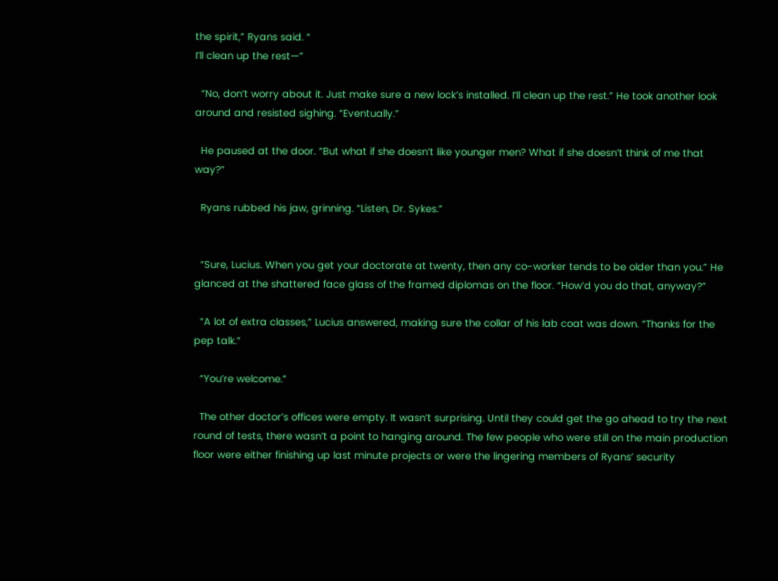the spirit,” Ryans said. “
I’ll clean up the rest—”

  “No, don’t worry about it. Just make sure a new lock’s installed. I’ll clean up the rest.” He took another look around and resisted sighing. “Eventually.”

  He paused at the door. “But what if she doesn’t like younger men? What if she doesn’t think of me that way?”

  Ryans rubbed his jaw, grinning. “Listen, Dr. Sykes.”


  “Sure, Lucius. When you get your doctorate at twenty, then any co-worker tends to be older than you.” He glanced at the shattered face glass of the framed diplomas on the floor. “How’d you do that, anyway?”

  “A lot of extra classes,” Lucius answered, making sure the collar of his lab coat was down. “Thanks for the pep talk.”

  “You’re welcome.”

  The other doctor’s offices were empty. It wasn’t surprising. Until they could get the go ahead to try the next round of tests, there wasn’t a point to hanging around. The few people who were still on the main production floor were either finishing up last minute projects or were the lingering members of Ryans’ security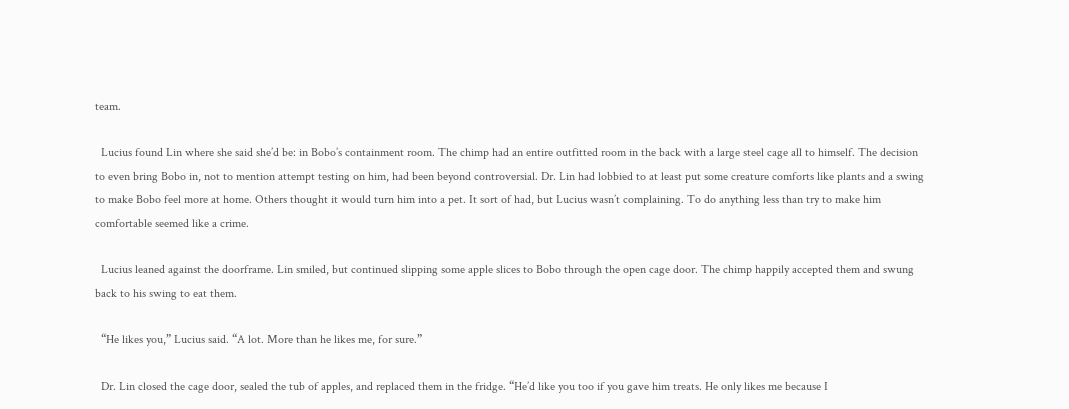team.

  Lucius found Lin where she said she’d be: in Bobo’s containment room. The chimp had an entire outfitted room in the back with a large steel cage all to himself. The decision to even bring Bobo in, not to mention attempt testing on him, had been beyond controversial. Dr. Lin had lobbied to at least put some creature comforts like plants and a swing to make Bobo feel more at home. Others thought it would turn him into a pet. It sort of had, but Lucius wasn’t complaining. To do anything less than try to make him comfortable seemed like a crime.

  Lucius leaned against the doorframe. Lin smiled, but continued slipping some apple slices to Bobo through the open cage door. The chimp happily accepted them and swung back to his swing to eat them.

  “He likes you,” Lucius said. “A lot. More than he likes me, for sure.”

  Dr. Lin closed the cage door, sealed the tub of apples, and replaced them in the fridge. “He’d like you too if you gave him treats. He only likes me because I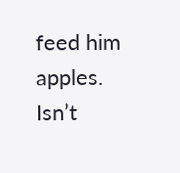feed him apples. Isn’t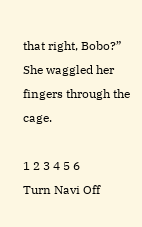that right, Bobo?” She waggled her fingers through the cage.

1 2 3 4 5 6
Turn Navi Off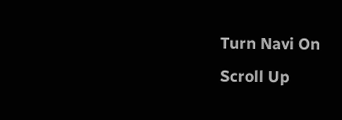Turn Navi On
Scroll Up